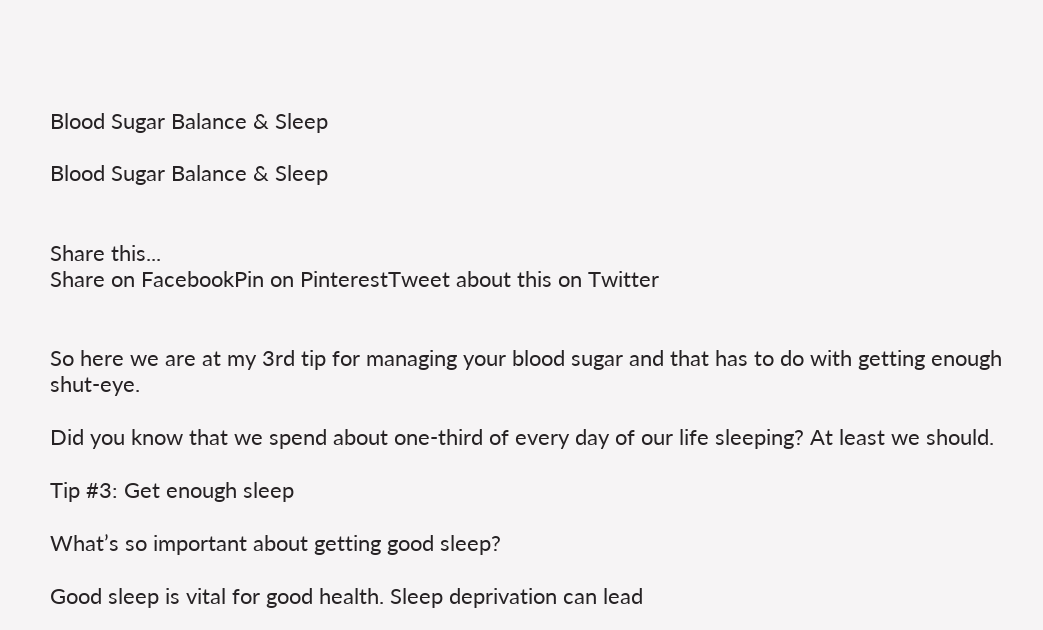Blood Sugar Balance & Sleep

Blood Sugar Balance & Sleep


Share this...
Share on FacebookPin on PinterestTweet about this on Twitter


So here we are at my 3rd tip for managing your blood sugar and that has to do with getting enough shut-eye.

Did you know that we spend about one-third of every day of our life sleeping? At least we should.

Tip #3: Get enough sleep

What’s so important about getting good sleep?

Good sleep is vital for good health. Sleep deprivation can lead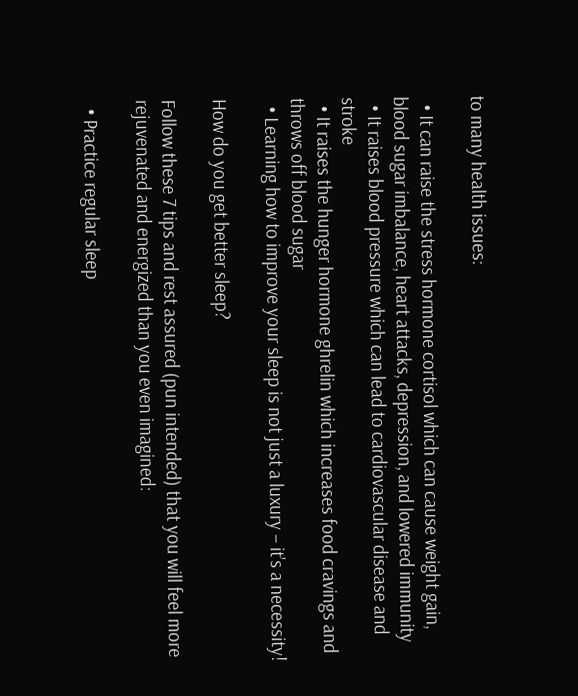to many health issues:

  • It can raise the stress hormone cortisol which can cause weight gain, blood sugar imbalance, heart attacks, depression, and lowered immunity
  • It raises blood pressure which can lead to cardiovascular disease and stroke
  • It raises the hunger hormone ghrelin which increases food cravings and throws off blood sugar
  • Learning how to improve your sleep is not just a luxury – it’s a necessity!

How do you get better sleep?

Follow these 7 tips and rest assured (pun intended) that you will feel more rejuvenated and energized than you even imagined:

  • Practice regular sleep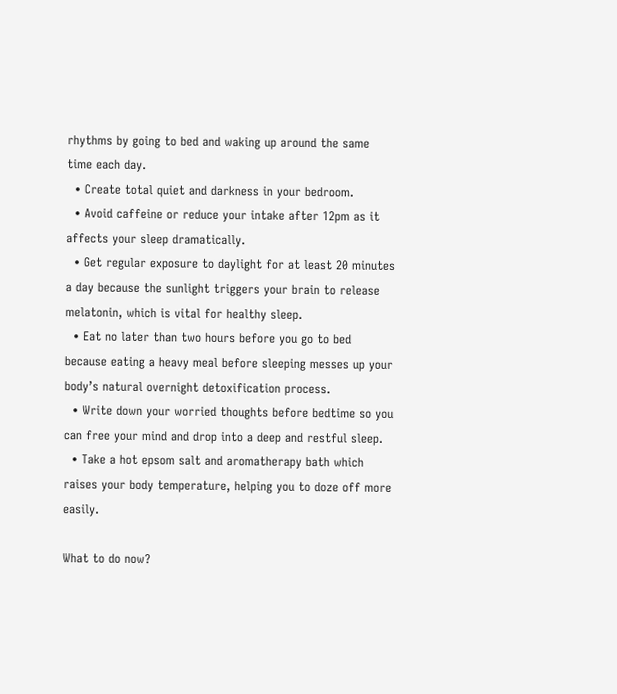rhythms by going to bed and waking up around the same time each day.
  • Create total quiet and darkness in your bedroom.
  • Avoid caffeine or reduce your intake after 12pm as it affects your sleep dramatically.
  • Get regular exposure to daylight for at least 20 minutes a day because the sunlight triggers your brain to release melatonin, which is vital for healthy sleep.
  • Eat no later than two hours before you go to bed because eating a heavy meal before sleeping messes up your body’s natural overnight detoxification process.
  • Write down your worried thoughts before bedtime so you can free your mind and drop into a deep and restful sleep.
  • Take a hot epsom salt and aromatherapy bath which raises your body temperature, helping you to doze off more easily.

What to do now?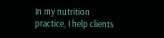In my nutrition practice, I help clients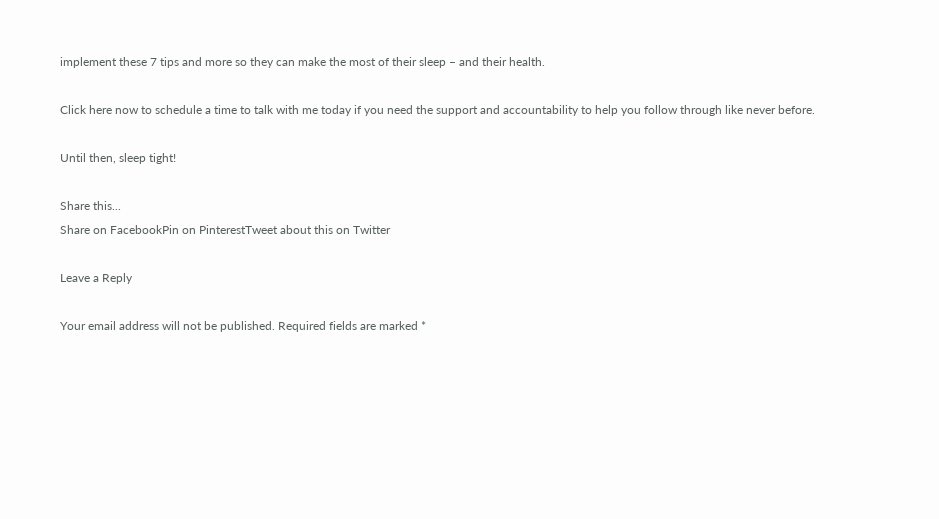implement these 7 tips and more so they can make the most of their sleep – and their health.

Click here now to schedule a time to talk with me today if you need the support and accountability to help you follow through like never before.

Until then, sleep tight!

Share this...
Share on FacebookPin on PinterestTweet about this on Twitter

Leave a Reply

Your email address will not be published. Required fields are marked *